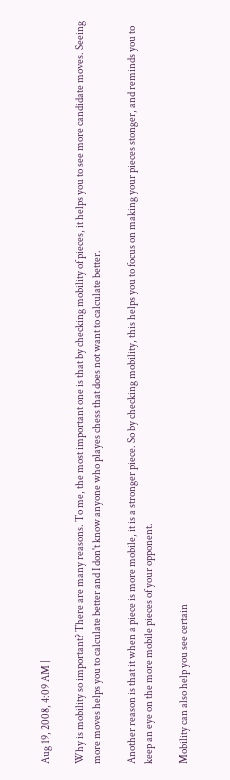Aug 19, 2008, 4:09 AM |

Why is mobility so important? There are many reasons. To me, the most important one is that by checking mobility of pieces, it helps you to see more candidate moves. Seeing more moves helps you to calculate better and I don't know anyone who playes chess that does not want to calculate better.

Another reason is that it when a piece is more mobile, it is a stronger piece. So by checking mobility, this helps you to focus on making your pieces stonger, and reminds you to keep an eye on the more mobile pieces of your opponent.

Mobility can also help you see certain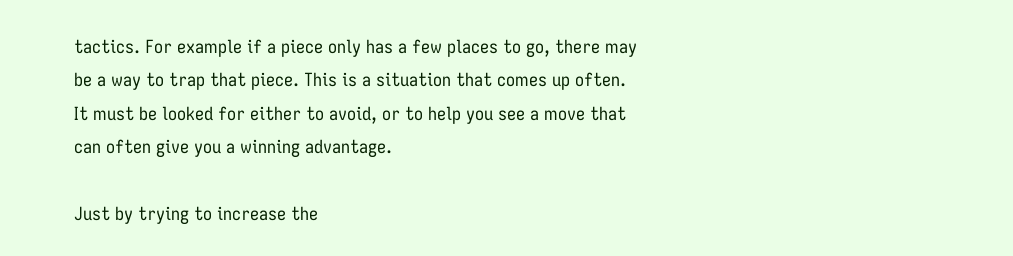tactics. For example if a piece only has a few places to go, there may be a way to trap that piece. This is a situation that comes up often. It must be looked for either to avoid, or to help you see a move that can often give you a winning advantage.

Just by trying to increase the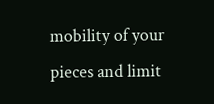mobility of your pieces and limit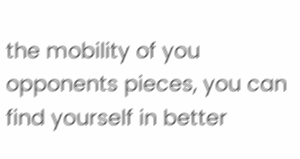the mobility of you opponents pieces, you can find yourself in better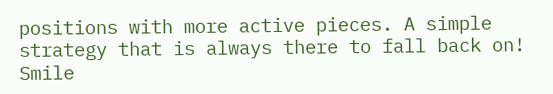positions with more active pieces. A simple strategy that is always there to fall back on! Smile